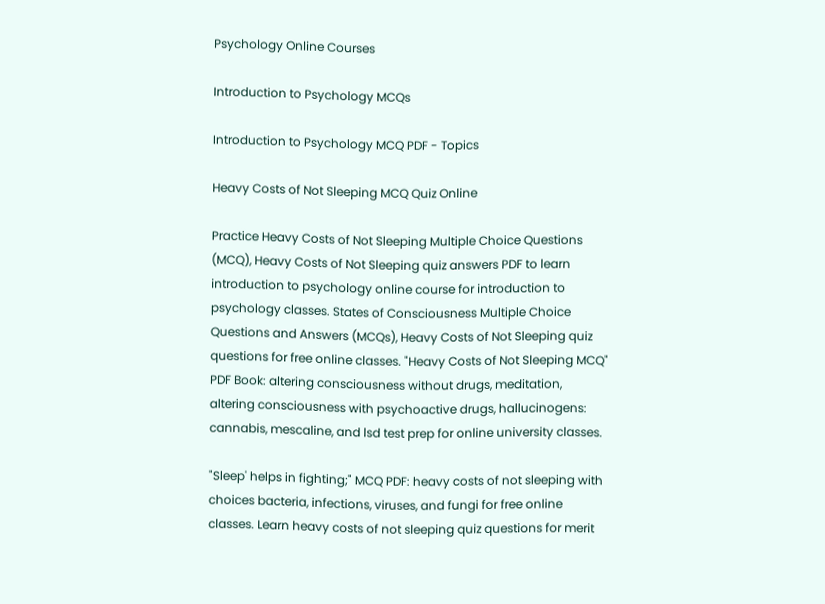Psychology Online Courses

Introduction to Psychology MCQs

Introduction to Psychology MCQ PDF - Topics

Heavy Costs of Not Sleeping MCQ Quiz Online

Practice Heavy Costs of Not Sleeping Multiple Choice Questions (MCQ), Heavy Costs of Not Sleeping quiz answers PDF to learn introduction to psychology online course for introduction to psychology classes. States of Consciousness Multiple Choice Questions and Answers (MCQs), Heavy Costs of Not Sleeping quiz questions for free online classes. "Heavy Costs of Not Sleeping MCQ" PDF Book: altering consciousness without drugs, meditation, altering consciousness with psychoactive drugs, hallucinogens: cannabis, mescaline, and lsd test prep for online university classes.

"Sleep' helps in fighting;" MCQ PDF: heavy costs of not sleeping with choices bacteria, infections, viruses, and fungi for free online classes. Learn heavy costs of not sleeping quiz questions for merit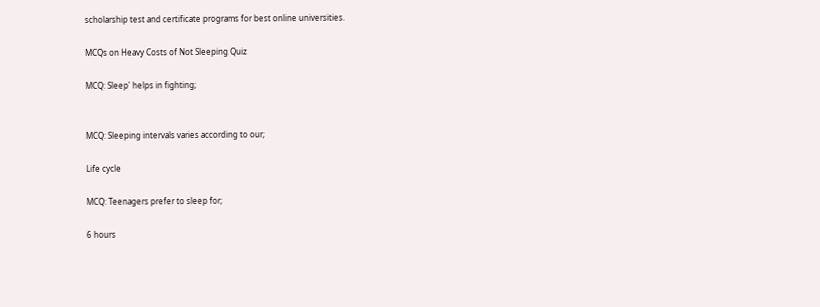scholarship test and certificate programs for best online universities.

MCQs on Heavy Costs of Not Sleeping Quiz

MCQ: Sleep' helps in fighting;


MCQ: Sleeping intervals varies according to our;

Life cycle

MCQ: Teenagers prefer to sleep for;

6 hours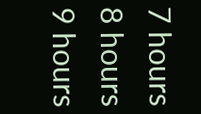7 hours
8 hours
9 hours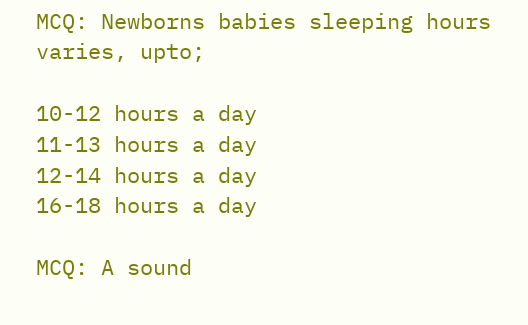MCQ: Newborns babies sleeping hours varies, upto;

10-12 hours a day
11-13 hours a day
12-14 hours a day
16-18 hours a day

MCQ: A sound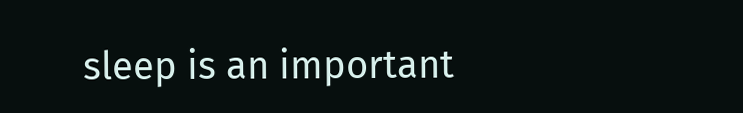sleep is an important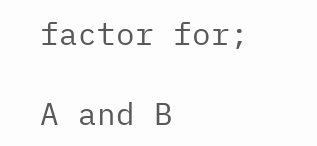factor for;

A and B